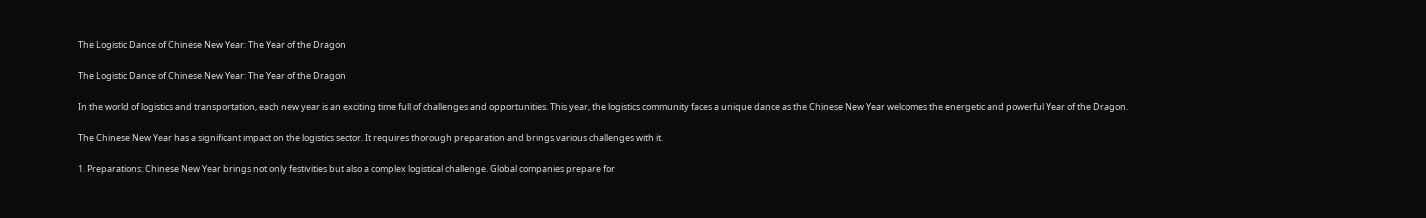The Logistic Dance of Chinese New Year: The Year of the Dragon

The Logistic Dance of Chinese New Year: The Year of the Dragon

In the world of logistics and transportation, each new year is an exciting time full of challenges and opportunities. This year, the logistics community faces a unique dance as the Chinese New Year welcomes the energetic and powerful Year of the Dragon.

The Chinese New Year has a significant impact on the logistics sector. It requires thorough preparation and brings various challenges with it.

1. Preparations: Chinese New Year brings not only festivities but also a complex logistical challenge. Global companies prepare for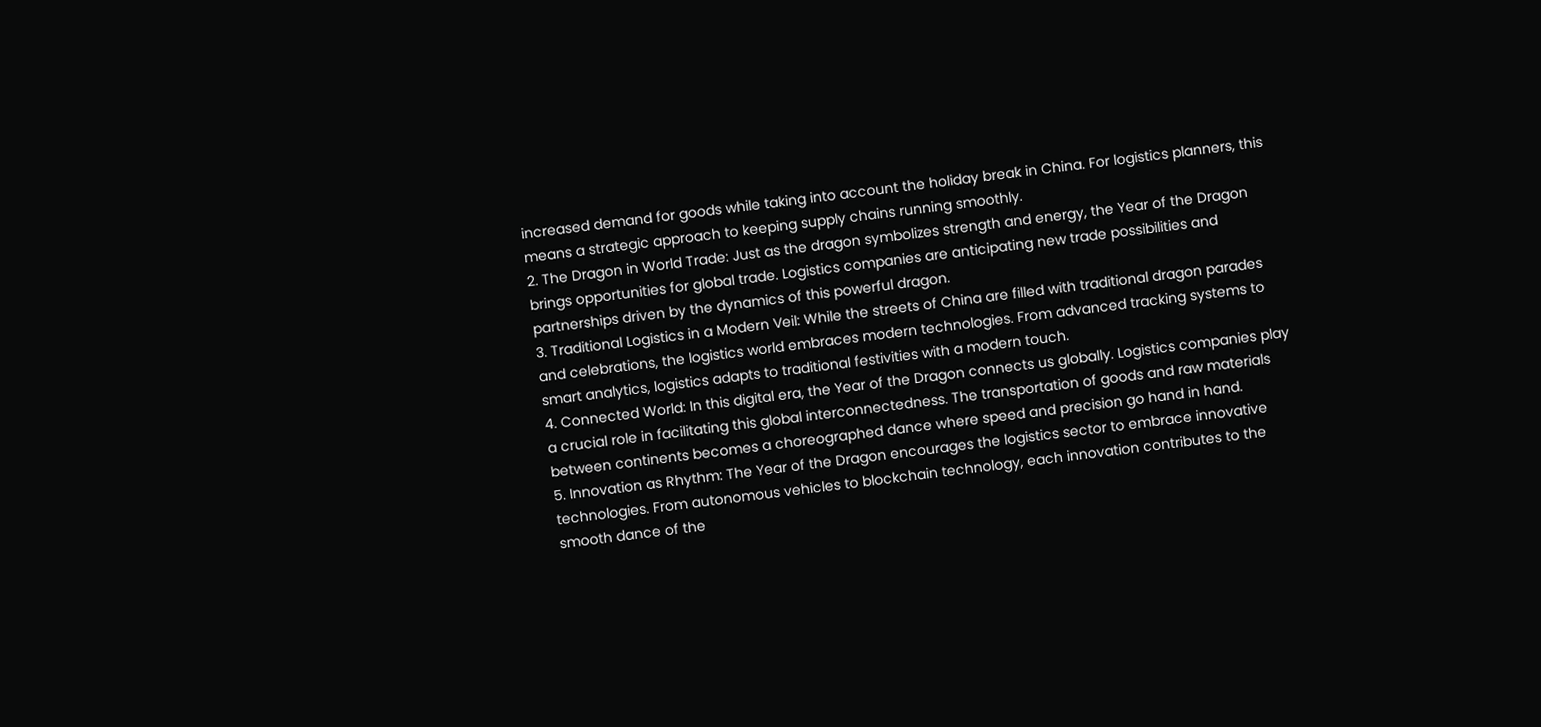increased demand for goods while taking into account the holiday break in China. For logistics planners, this means a strategic approach to keeping supply chains running smoothly.
2. The Dragon in World Trade: Just as the dragon symbolizes strength and energy, the Year of the Dragon brings opportunities for global trade. Logistics companies are anticipating new trade possibilities and partnerships driven by the dynamics of this powerful dragon.
3. Traditional Logistics in a Modern Veil: While the streets of China are filled with traditional dragon parades and celebrations, the logistics world embraces modern technologies. From advanced tracking systems to smart analytics, logistics adapts to traditional festivities with a modern touch.
4. Connected World: In this digital era, the Year of the Dragon connects us globally. Logistics companies play a crucial role in facilitating this global interconnectedness. The transportation of goods and raw materials between continents becomes a choreographed dance where speed and precision go hand in hand.
5. Innovation as Rhythm: The Year of the Dragon encourages the logistics sector to embrace innovative technologies. From autonomous vehicles to blockchain technology, each innovation contributes to the smooth dance of the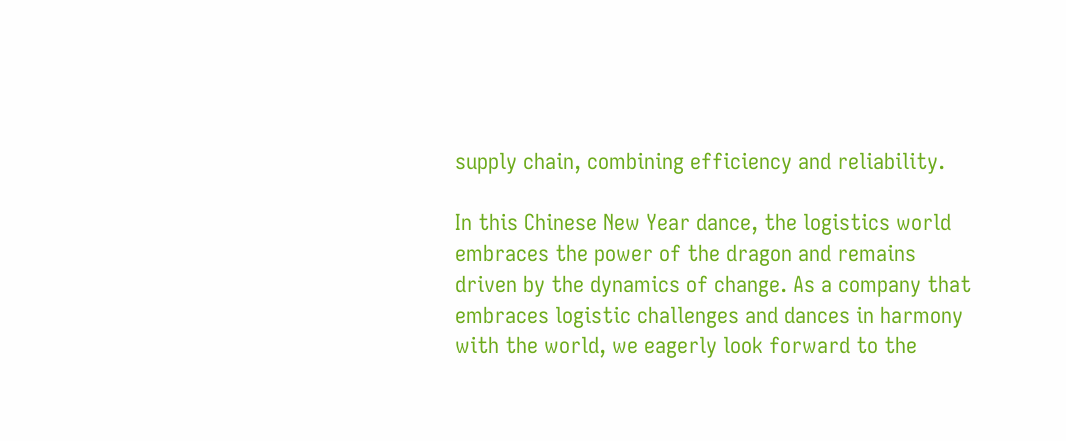supply chain, combining efficiency and reliability.

In this Chinese New Year dance, the logistics world embraces the power of the dragon and remains driven by the dynamics of change. As a company that embraces logistic challenges and dances in harmony with the world, we eagerly look forward to the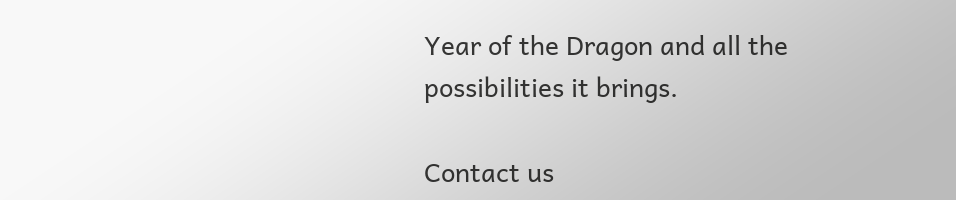Year of the Dragon and all the possibilities it brings.

Contact us